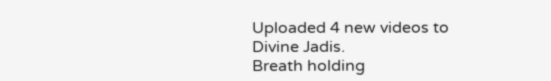Uploaded 4 new videos to Divine Jadis.
Breath holding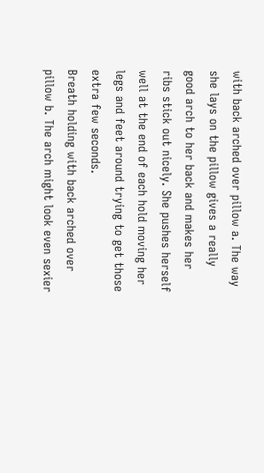with back arched over pillow a. The way she lays on the pillow gives a really good arch to her back and makes her ribs stick out nicely. She pushes herself well at the end of each hold moving her legs and feet around trying to get those extra few seconds.
Breath holding with back arched over pillow b. The arch might look even sexier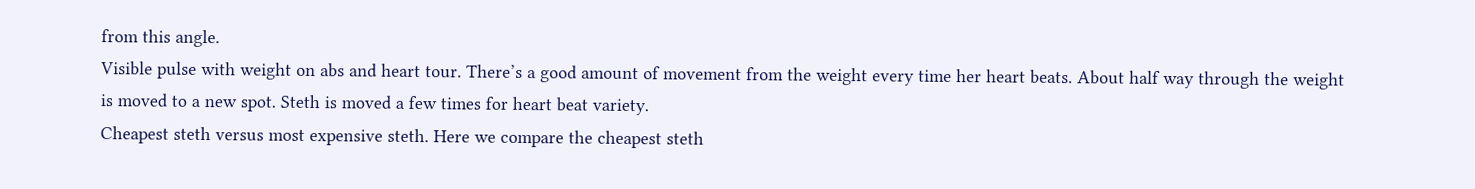from this angle.
Visible pulse with weight on abs and heart tour. There’s a good amount of movement from the weight every time her heart beats. About half way through the weight is moved to a new spot. Steth is moved a few times for heart beat variety.
Cheapest steth versus most expensive steth. Here we compare the cheapest steth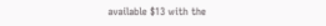available $13 with the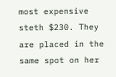most expensive steth $230. They are placed in the same spot on her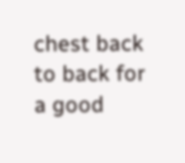chest back to back for a good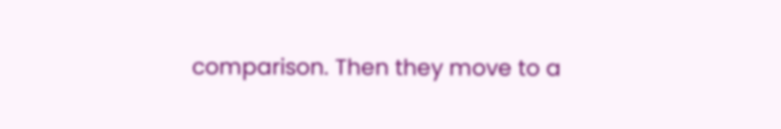comparison. Then they move to a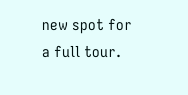new spot for a full tour.